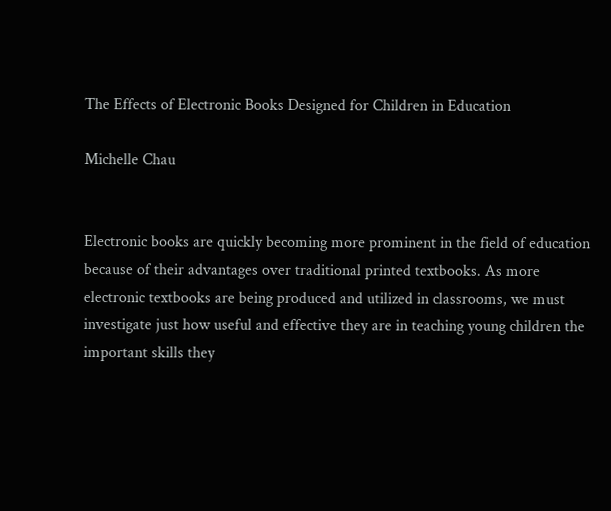The Effects of Electronic Books Designed for Children in Education

Michelle Chau


Electronic books are quickly becoming more prominent in the field of education because of their advantages over traditional printed textbooks. As more electronic textbooks are being produced and utilized in classrooms, we must investigate just how useful and effective they are in teaching young children the important skills they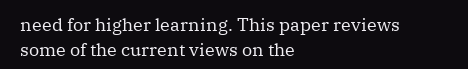need for higher learning. This paper reviews some of the current views on the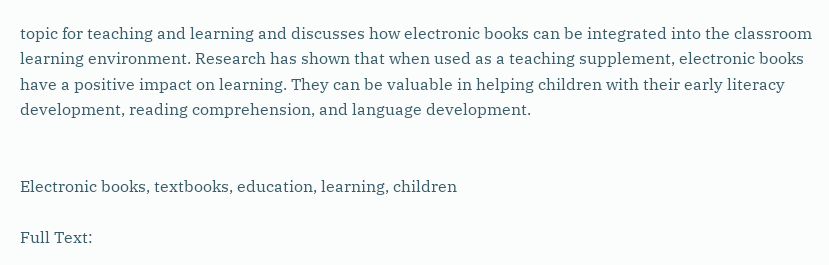topic for teaching and learning and discusses how electronic books can be integrated into the classroom learning environment. Research has shown that when used as a teaching supplement, electronic books have a positive impact on learning. They can be valuable in helping children with their early literacy development, reading comprehension, and language development.


Electronic books, textbooks, education, learning, children

Full Text: